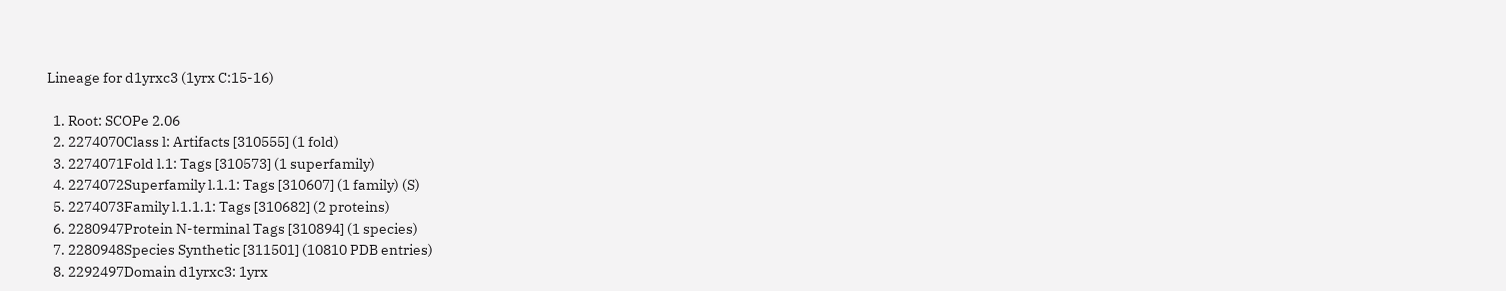Lineage for d1yrxc3 (1yrx C:15-16)

  1. Root: SCOPe 2.06
  2. 2274070Class l: Artifacts [310555] (1 fold)
  3. 2274071Fold l.1: Tags [310573] (1 superfamily)
  4. 2274072Superfamily l.1.1: Tags [310607] (1 family) (S)
  5. 2274073Family l.1.1.1: Tags [310682] (2 proteins)
  6. 2280947Protein N-terminal Tags [310894] (1 species)
  7. 2280948Species Synthetic [311501] (10810 PDB entries)
  8. 2292497Domain d1yrxc3: 1yrx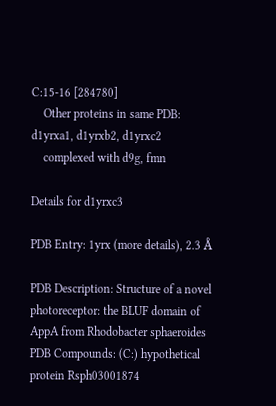C:15-16 [284780]
    Other proteins in same PDB: d1yrxa1, d1yrxb2, d1yrxc2
    complexed with d9g, fmn

Details for d1yrxc3

PDB Entry: 1yrx (more details), 2.3 Å

PDB Description: Structure of a novel photoreceptor: the BLUF domain of AppA from Rhodobacter sphaeroides
PDB Compounds: (C:) hypothetical protein Rsph03001874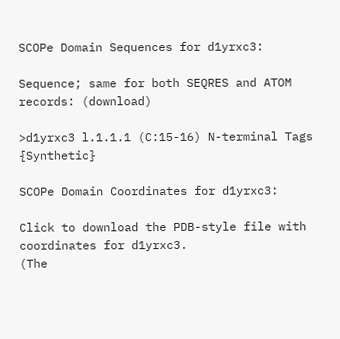SCOPe Domain Sequences for d1yrxc3:

Sequence; same for both SEQRES and ATOM records: (download)

>d1yrxc3 l.1.1.1 (C:15-16) N-terminal Tags {Synthetic}

SCOPe Domain Coordinates for d1yrxc3:

Click to download the PDB-style file with coordinates for d1yrxc3.
(The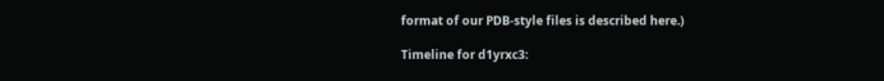format of our PDB-style files is described here.)

Timeline for d1yrxc3: